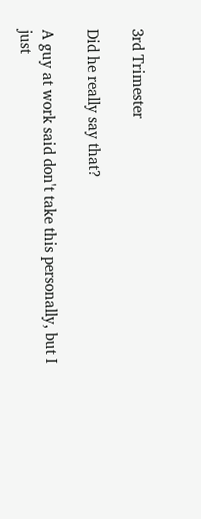3rd Trimester

Did he really say that?

A guy at work said don't take this personally, but I just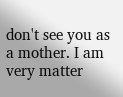don't see you as a mother. I am very matter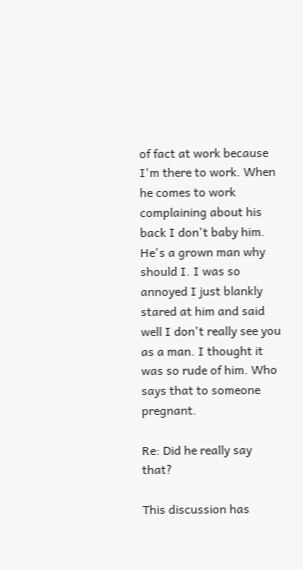of fact at work because I'm there to work. When he comes to work complaining about his back I don't baby him. He's a grown man why should I. I was so annoyed I just blankly stared at him and said well I don't really see you as a man. I thought it was so rude of him. Who says that to someone pregnant.

Re: Did he really say that?

This discussion has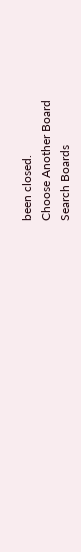been closed.
Choose Another Board
Search Boards